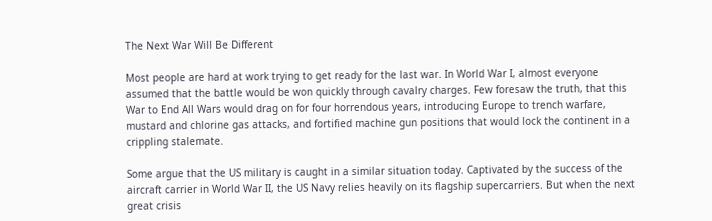The Next War Will Be Different

Most people are hard at work trying to get ready for the last war. In World War I, almost everyone assumed that the battle would be won quickly through cavalry charges. Few foresaw the truth, that this War to End All Wars would drag on for four horrendous years, introducing Europe to trench warfare, mustard and chlorine gas attacks, and fortified machine gun positions that would lock the continent in a crippling stalemate.

Some argue that the US military is caught in a similar situation today. Captivated by the success of the aircraft carrier in World War II, the US Navy relies heavily on its flagship supercarriers. But when the next great crisis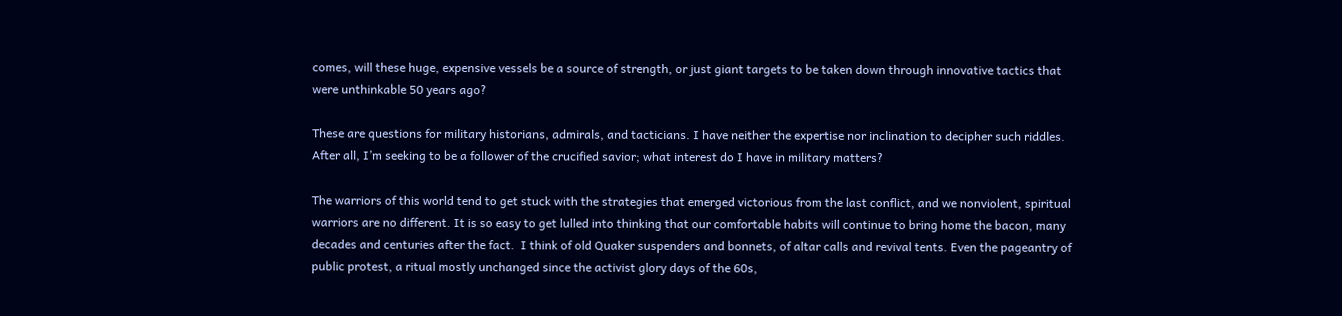comes, will these huge, expensive vessels be a source of strength, or just giant targets to be taken down through innovative tactics that were unthinkable 50 years ago?

These are questions for military historians, admirals, and tacticians. I have neither the expertise nor inclination to decipher such riddles. After all, I’m seeking to be a follower of the crucified savior; what interest do I have in military matters?

The warriors of this world tend to get stuck with the strategies that emerged victorious from the last conflict, and we nonviolent, spiritual warriors are no different. It is so easy to get lulled into thinking that our comfortable habits will continue to bring home the bacon, many decades and centuries after the fact.  I think of old Quaker suspenders and bonnets, of altar calls and revival tents. Even the pageantry of public protest, a ritual mostly unchanged since the activist glory days of the 60s,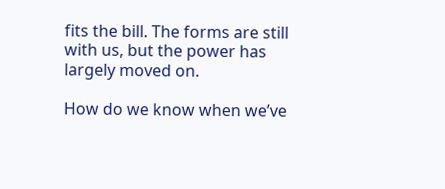fits the bill. The forms are still with us, but the power has largely moved on.

How do we know when we’ve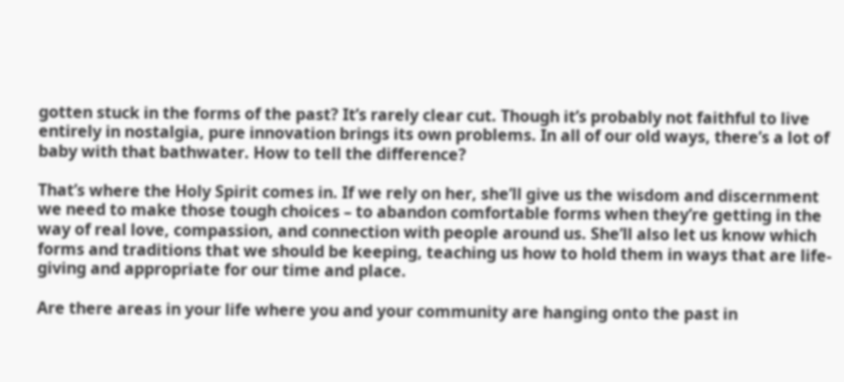gotten stuck in the forms of the past? It’s rarely clear cut. Though it’s probably not faithful to live entirely in nostalgia, pure innovation brings its own problems. In all of our old ways, there’s a lot of baby with that bathwater. How to tell the difference?

That’s where the Holy Spirit comes in. If we rely on her, she’ll give us the wisdom and discernment we need to make those tough choices – to abandon comfortable forms when they’re getting in the way of real love, compassion, and connection with people around us. She’ll also let us know which forms and traditions that we should be keeping, teaching us how to hold them in ways that are life-giving and appropriate for our time and place.

Are there areas in your life where you and your community are hanging onto the past in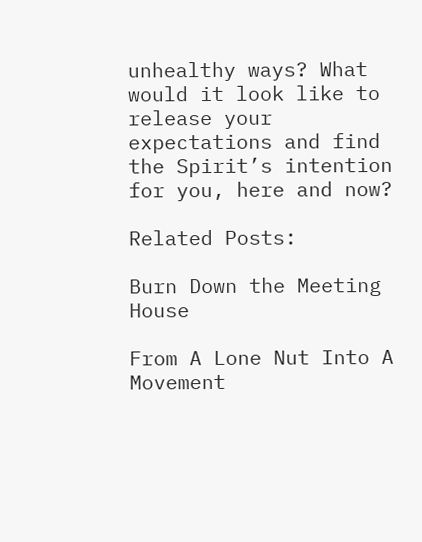unhealthy ways? What would it look like to release your expectations and find the Spirit’s intention for you, here and now?

Related Posts:

Burn Down the Meeting House

From A Lone Nut Into A Movement